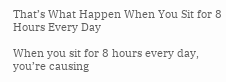That’s What Happen When You Sit for 8 Hours Every Day

When you sit for 8 hours every day, you’re causing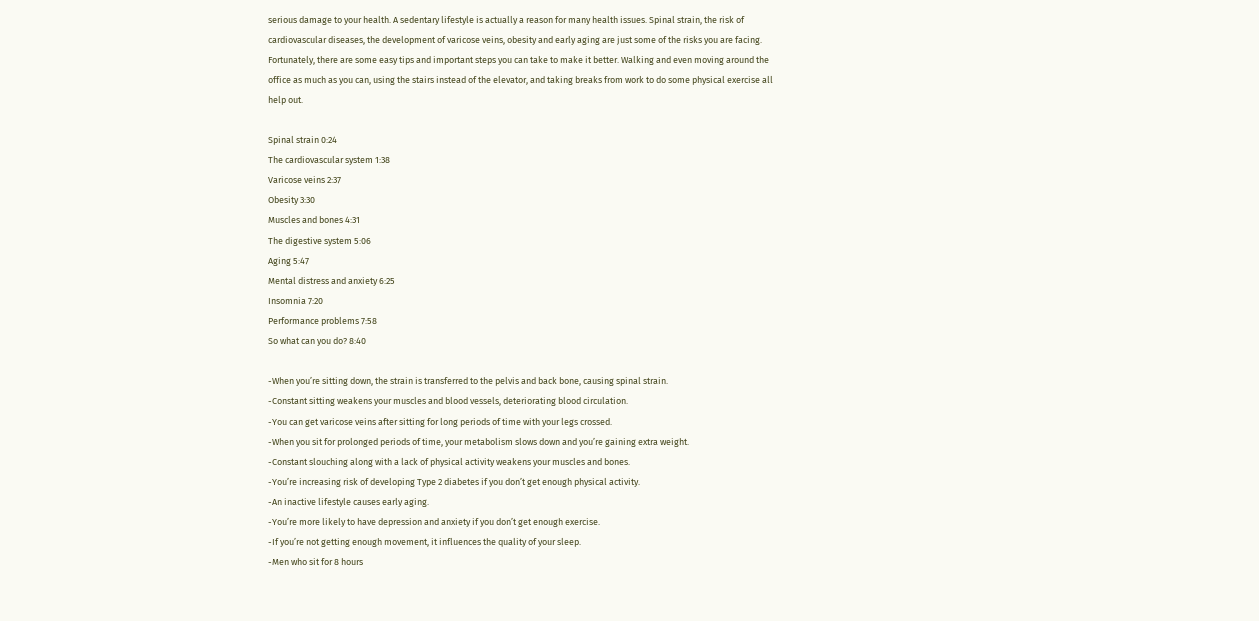serious damage to your health. A sedentary lifestyle is actually a reason for many health issues. Spinal strain, the risk of cardiovascular diseases, the development of varicose veins, obesity and early aging are just some of the risks you are facing.
Fortunately, there are some easy tips and important steps you can take to make it better. Walking and even moving around the office as much as you can, using the stairs instead of the elevator, and taking breaks from work to do some physical exercise all help out.

Spinal strain 0:24
The cardiovascular system 1:38
Varicose veins 2:37
Obesity 3:30
Muscles and bones 4:31
The digestive system 5:06
Aging 5:47
Mental distress and anxiety 6:25
Insomnia 7:20
Performance problems 7:58
So what can you do? 8:40

-When you’re sitting down, the strain is transferred to the pelvis and back bone, causing spinal strain.
-Constant sitting weakens your muscles and blood vessels, deteriorating blood circulation.
-You can get varicose veins after sitting for long periods of time with your legs crossed.
-When you sit for prolonged periods of time, your metabolism slows down and you’re gaining extra weight.
-Constant slouching along with a lack of physical activity weakens your muscles and bones.
-You’re increasing risk of developing Type 2 diabetes if you don’t get enough physical activity.
-An inactive lifestyle causes early aging.
-You’re more likely to have depression and anxiety if you don’t get enough exercise.
-If you’re not getting enough movement, it influences the quality of your sleep.
-Men who sit for 8 hours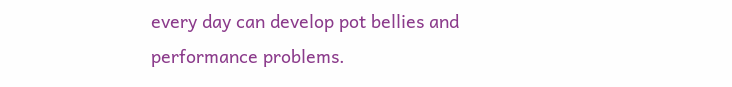every day can develop pot bellies and performance problems.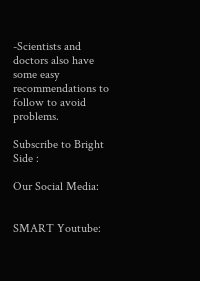-Scientists and doctors also have some easy recommendations to follow to avoid problems.

Subscribe to Bright Side :

Our Social Media:


SMART Youtube: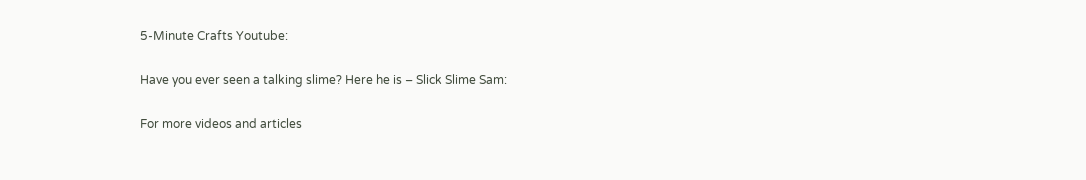5-Minute Crafts Youtube:

Have you ever seen a talking slime? Here he is – Slick Slime Sam:

For more videos and articles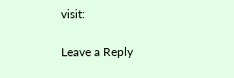visit:

Leave a Reply